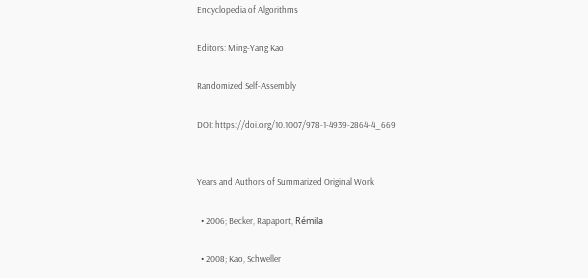Encyclopedia of Algorithms

Editors: Ming-Yang Kao

Randomized Self-Assembly

DOI: https://doi.org/10.1007/978-1-4939-2864-4_669


Years and Authors of Summarized Original Work

  • 2006; Becker, Rapaport, Rémila

  • 2008; Kao, Schweller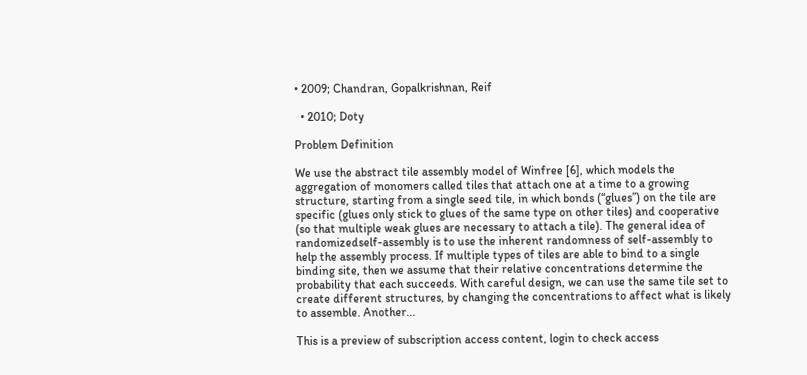• 2009; Chandran, Gopalkrishnan, Reif

  • 2010; Doty

Problem Definition

We use the abstract tile assembly model of Winfree [6], which models the aggregation of monomers called tiles that attach one at a time to a growing structure, starting from a single seed tile, in which bonds (“glues”) on the tile are specific (glues only stick to glues of the same type on other tiles) and cooperative (so that multiple weak glues are necessary to attach a tile). The general idea of randomizedself-assembly is to use the inherent randomness of self-assembly to help the assembly process. If multiple types of tiles are able to bind to a single binding site, then we assume that their relative concentrations determine the probability that each succeeds. With careful design, we can use the same tile set to create different structures, by changing the concentrations to affect what is likely to assemble. Another...

This is a preview of subscription access content, login to check access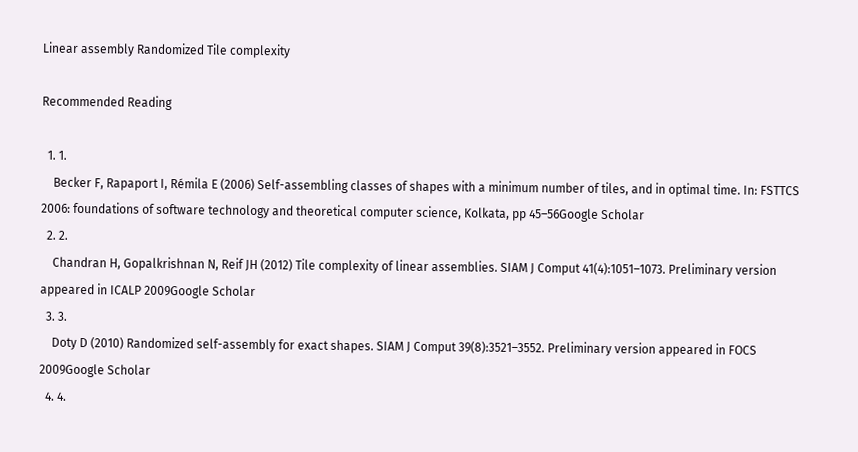Linear assembly Randomized Tile complexity

Recommended Reading

  1. 1.
    Becker F, Rapaport I, Rémila E (2006) Self-assembling classes of shapes with a minimum number of tiles, and in optimal time. In: FSTTCS 2006: foundations of software technology and theoretical computer science, Kolkata, pp 45–56Google Scholar
  2. 2.
    Chandran H, Gopalkrishnan N, Reif JH (2012) Tile complexity of linear assemblies. SIAM J Comput 41(4):1051–1073. Preliminary version appeared in ICALP 2009Google Scholar
  3. 3.
    Doty D (2010) Randomized self-assembly for exact shapes. SIAM J Comput 39(8):3521–3552. Preliminary version appeared in FOCS 2009Google Scholar
  4. 4.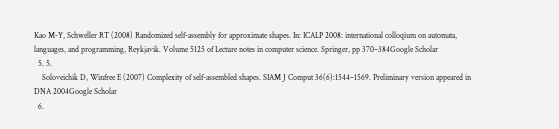Kao M-Y, Schweller RT (2008) Randomized self-assembly for approximate shapes. In: ICALP 2008: international colloqium on automata, languages, and programming, Reykjavik. Volume 5125 of Lecture notes in computer science. Springer, pp 370–384Google Scholar
  5. 5.
    Soloveichik D, Winfree E (2007) Complexity of self-assembled shapes. SIAM J Comput 36(6):1544–1569. Preliminary version appeared in DNA 2004Google Scholar
  6.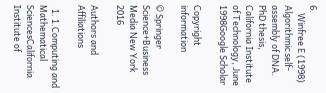6.
    Winfree E (1998) Algorithmic self-assembly of DNA. PhD thesis, California Institute of Technology, June 1998Google Scholar

Copyright information

© Springer Science+Business Media New York 2016

Authors and Affiliations

  1. 1.Computing and Mathematical SciencesCalifornia Institute of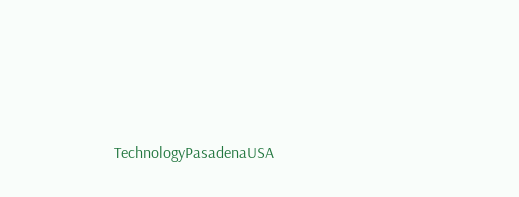TechnologyPasadenaUSA